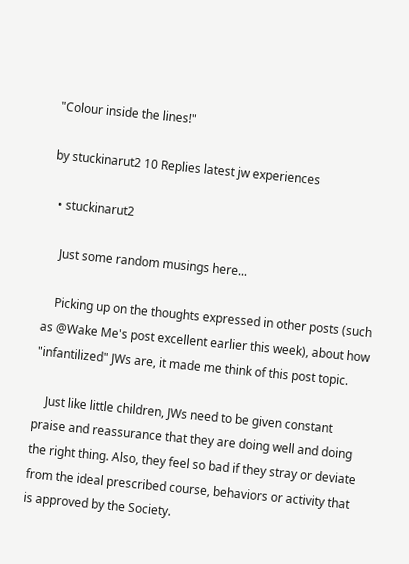"Colour inside the lines!"

by stuckinarut2 10 Replies latest jw experiences

  • stuckinarut2

    Just some random musings here...

    Picking up on the thoughts expressed in other posts (such as @Wake Me's post excellent earlier this week), about how "infantilized" JWs are, it made me think of this post topic.

    Just like little children, JWs need to be given constant praise and reassurance that they are doing well and doing the right thing. Also, they feel so bad if they stray or deviate from the ideal prescribed course, behaviors or activity that is approved by the Society.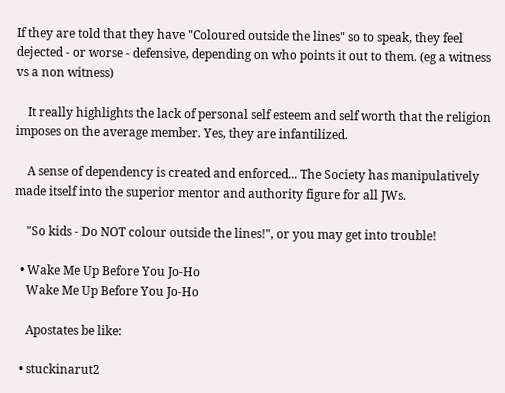If they are told that they have "Coloured outside the lines" so to speak, they feel dejected - or worse - defensive, depending on who points it out to them. (eg a witness vs a non witness)

    It really highlights the lack of personal self esteem and self worth that the religion imposes on the average member. Yes, they are infantilized.

    A sense of dependency is created and enforced... The Society has manipulatively made itself into the superior mentor and authority figure for all JWs.

    "So kids - Do NOT colour outside the lines!", or you may get into trouble!

  • Wake Me Up Before You Jo-Ho
    Wake Me Up Before You Jo-Ho

    Apostates be like:

  • stuckinarut2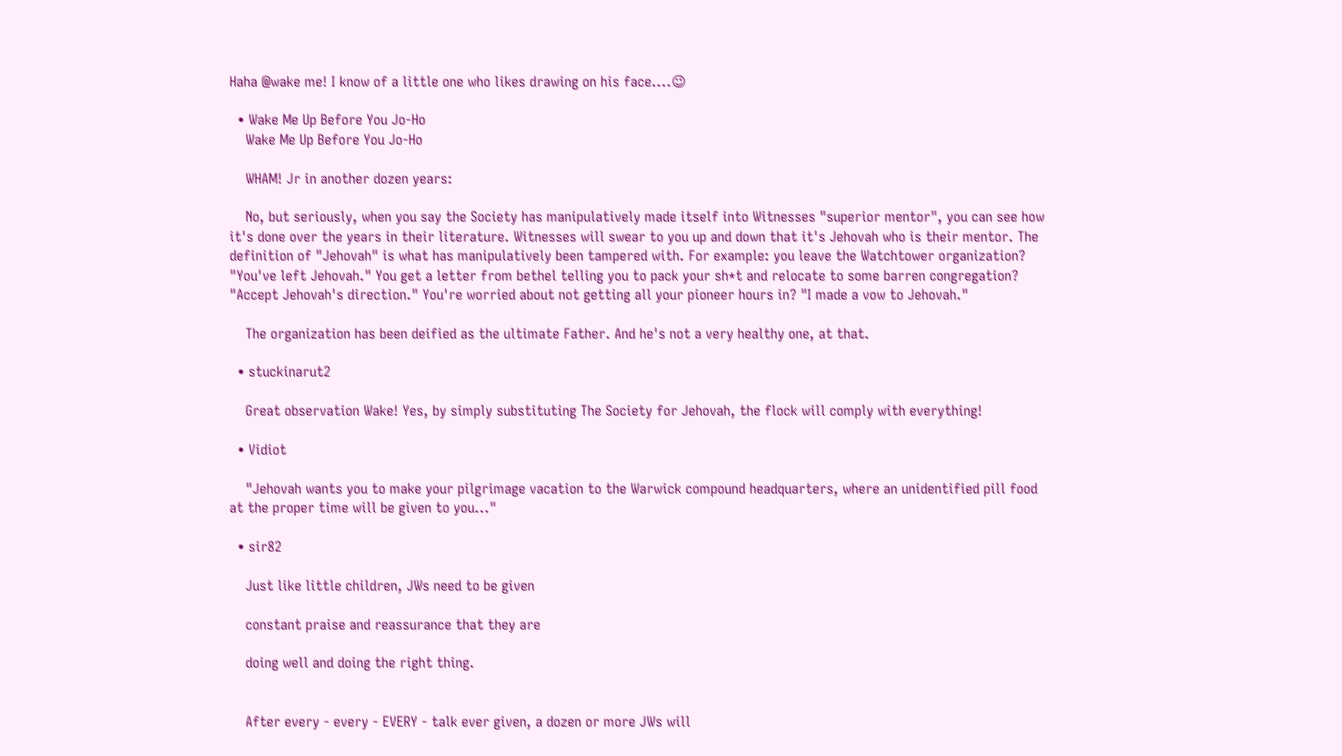Haha @wake me! I know of a little one who likes drawing on his face....😉

  • Wake Me Up Before You Jo-Ho
    Wake Me Up Before You Jo-Ho

    WHAM! Jr in another dozen years:

    No, but seriously, when you say the Society has manipulatively made itself into Witnesses "superior mentor", you can see how it's done over the years in their literature. Witnesses will swear to you up and down that it's Jehovah who is their mentor. The definition of "Jehovah" is what has manipulatively been tampered with. For example: you leave the Watchtower organization? "You've left Jehovah." You get a letter from bethel telling you to pack your sh*t and relocate to some barren congregation? "Accept Jehovah's direction." You're worried about not getting all your pioneer hours in? "I made a vow to Jehovah."

    The organization has been deified as the ultimate Father. And he's not a very healthy one, at that.

  • stuckinarut2

    Great observation Wake! Yes, by simply substituting The Society for Jehovah, the flock will comply with everything!

  • Vidiot

    "Jehovah wants you to make your pilgrimage vacation to the Warwick compound headquarters, where an unidentified pill food at the proper time will be given to you..."

  • sir82

    Just like little children, JWs need to be given

    constant praise and reassurance that they are

    doing well and doing the right thing.


    After every - every - EVERY - talk ever given, a dozen or more JWs will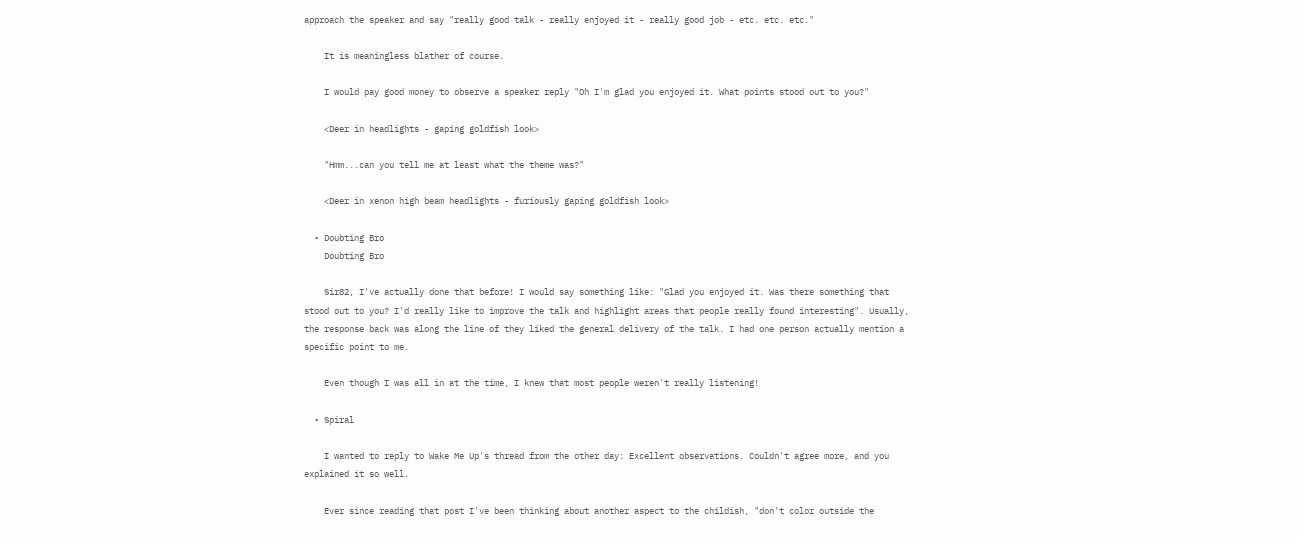approach the speaker and say "really good talk - really enjoyed it - really good job - etc. etc. etc."

    It is meaningless blather of course.

    I would pay good money to observe a speaker reply "Oh I'm glad you enjoyed it. What points stood out to you?"

    <Deer in headlights - gaping goldfish look>

    "Hmm...can you tell me at least what the theme was?"

    <Deer in xenon high beam headlights - furiously gaping goldfish look>

  • Doubting Bro
    Doubting Bro

    Sir82, I've actually done that before! I would say something like: "Glad you enjoyed it. Was there something that stood out to you? I'd really like to improve the talk and highlight areas that people really found interesting". Usually, the response back was along the line of they liked the general delivery of the talk. I had one person actually mention a specific point to me.

    Even though I was all in at the time, I knew that most people weren't really listening!

  • Spiral

    I wanted to reply to Wake Me Up's thread from the other day: Excellent observations. Couldn't agree more, and you explained it so well.

    Ever since reading that post I've been thinking about another aspect to the childish, "don't color outside the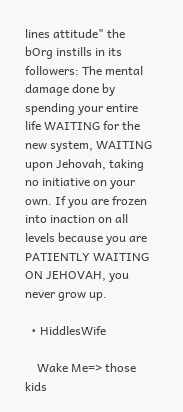lines attitude" the bOrg instills in its followers: The mental damage done by spending your entire life WAITING for the new system, WAITING upon Jehovah, taking no initiative on your own. If you are frozen into inaction on all levels because you are PATIENTLY WAITING ON JEHOVAH, you never grow up.

  • HiddlesWife

    Wake Me=> those kids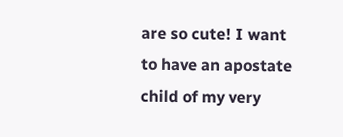are so cute! I want to have an apostate child of my very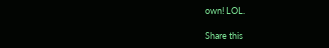own! LOL.

Share this